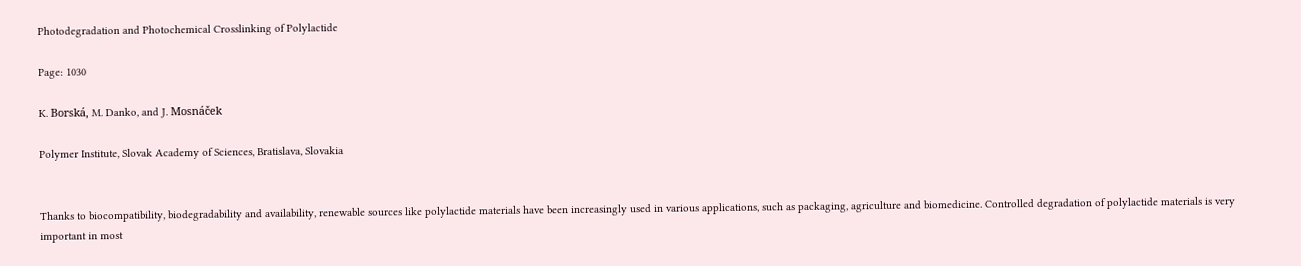Photodegradation and Photochemical Crosslinking of Polylactide

Page: 1030

K. Borská, M. Danko, and J. Mosnáček

Polymer Institute, Slovak Academy of Sciences, Bratislava, Slovakia


Thanks to biocompatibility, biodegradability and availability, renewable sources like polylactide materials have been increasingly used in various applications, such as packaging, agriculture and biomedicine. Controlled degradation of polylactide materials is very important in most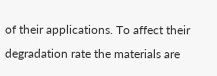of their applications. To affect their degradation rate the materials are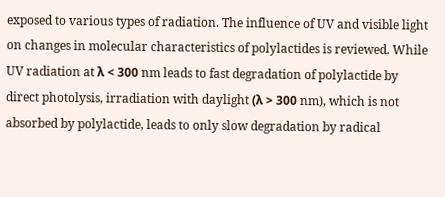exposed to various types of radiation. The influence of UV and visible light on changes in molecular characteristics of polylactides is reviewed. While UV radiation at λ < 300 nm leads to fast degradation of polylactide by direct photolysis, irradiation with daylight (λ > 300 nm), which is not absorbed by polylactide, leads to only slow degradation by radical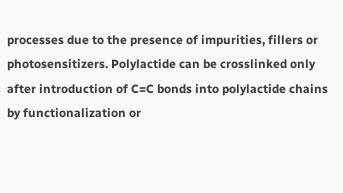processes due to the presence of impurities, fillers or photosensitizers. Polylactide can be crosslinked only after introduction of C=C bonds into polylactide chains by functionalization or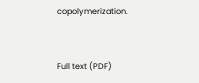copolymerization.


Full text (PDF)